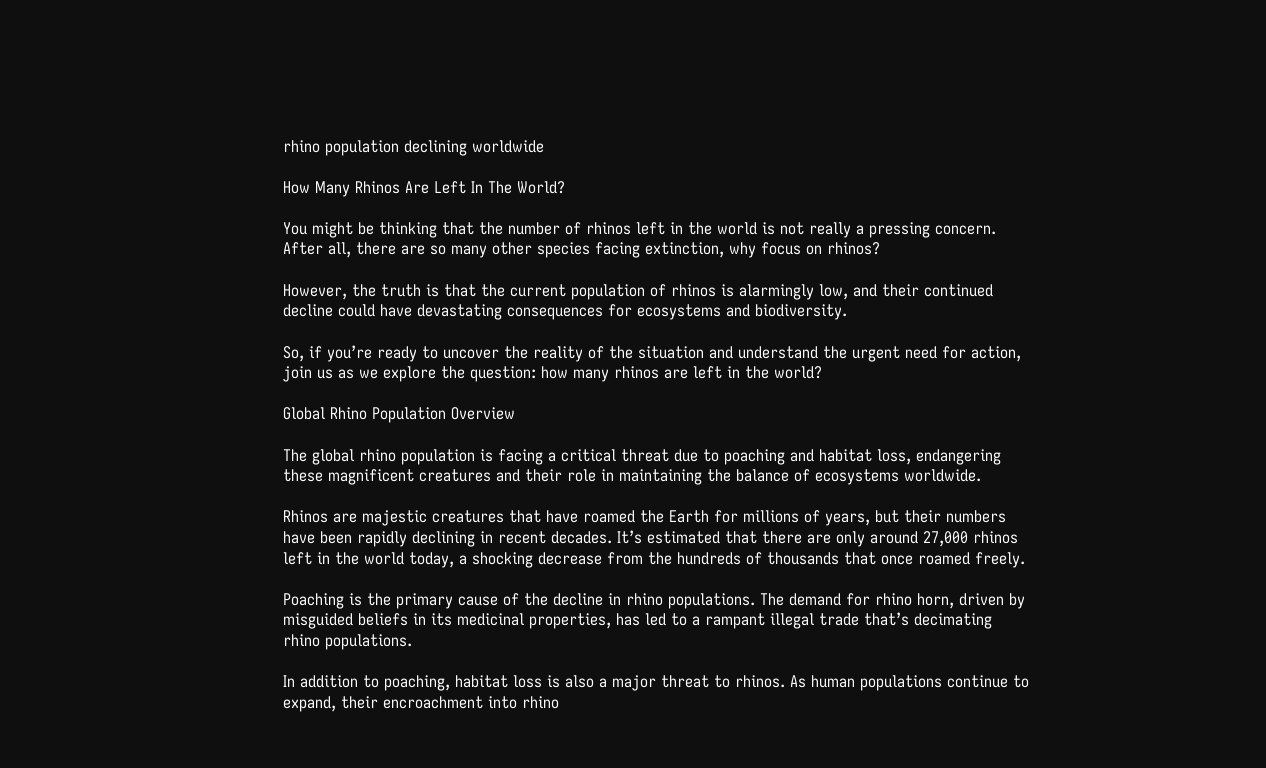rhino population declining worldwide

How Many Rhinos Are Left In The World?

You might be thinking that the number of rhinos left in the world is not really a pressing concern. After all, there are so many other species facing extinction, why focus on rhinos?

However, the truth is that the current population of rhinos is alarmingly low, and their continued decline could have devastating consequences for ecosystems and biodiversity.

So, if you’re ready to uncover the reality of the situation and understand the urgent need for action, join us as we explore the question: how many rhinos are left in the world?

Global Rhino Population Overview

The global rhino population is facing a critical threat due to poaching and habitat loss, endangering these magnificent creatures and their role in maintaining the balance of ecosystems worldwide.

Rhinos are majestic creatures that have roamed the Earth for millions of years, but their numbers have been rapidly declining in recent decades. It’s estimated that there are only around 27,000 rhinos left in the world today, a shocking decrease from the hundreds of thousands that once roamed freely.

Poaching is the primary cause of the decline in rhino populations. The demand for rhino horn, driven by misguided beliefs in its medicinal properties, has led to a rampant illegal trade that’s decimating rhino populations.

In addition to poaching, habitat loss is also a major threat to rhinos. As human populations continue to expand, their encroachment into rhino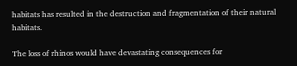habitats has resulted in the destruction and fragmentation of their natural habitats.

The loss of rhinos would have devastating consequences for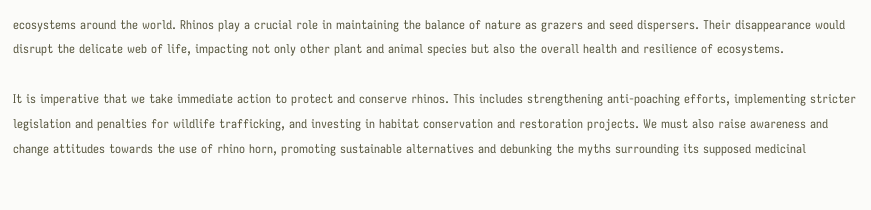ecosystems around the world. Rhinos play a crucial role in maintaining the balance of nature as grazers and seed dispersers. Their disappearance would disrupt the delicate web of life, impacting not only other plant and animal species but also the overall health and resilience of ecosystems.

It is imperative that we take immediate action to protect and conserve rhinos. This includes strengthening anti-poaching efforts, implementing stricter legislation and penalties for wildlife trafficking, and investing in habitat conservation and restoration projects. We must also raise awareness and change attitudes towards the use of rhino horn, promoting sustainable alternatives and debunking the myths surrounding its supposed medicinal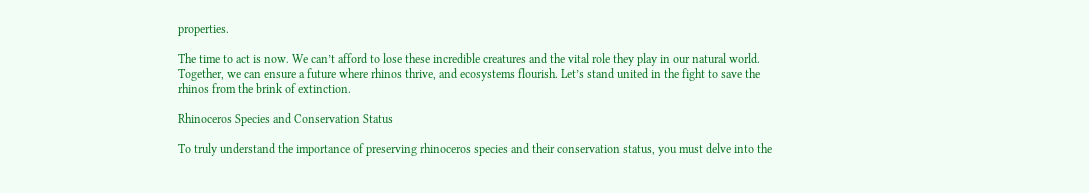properties.

The time to act is now. We can’t afford to lose these incredible creatures and the vital role they play in our natural world. Together, we can ensure a future where rhinos thrive, and ecosystems flourish. Let’s stand united in the fight to save the rhinos from the brink of extinction.

Rhinoceros Species and Conservation Status

To truly understand the importance of preserving rhinoceros species and their conservation status, you must delve into the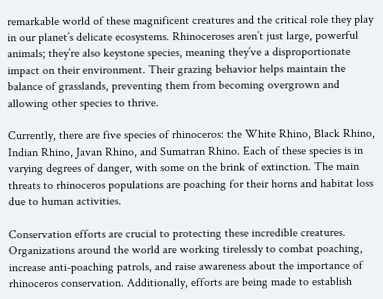remarkable world of these magnificent creatures and the critical role they play in our planet’s delicate ecosystems. Rhinoceroses aren’t just large, powerful animals; they’re also keystone species, meaning they’ve a disproportionate impact on their environment. Their grazing behavior helps maintain the balance of grasslands, preventing them from becoming overgrown and allowing other species to thrive.

Currently, there are five species of rhinoceros: the White Rhino, Black Rhino, Indian Rhino, Javan Rhino, and Sumatran Rhino. Each of these species is in varying degrees of danger, with some on the brink of extinction. The main threats to rhinoceros populations are poaching for their horns and habitat loss due to human activities.

Conservation efforts are crucial to protecting these incredible creatures. Organizations around the world are working tirelessly to combat poaching, increase anti-poaching patrols, and raise awareness about the importance of rhinoceros conservation. Additionally, efforts are being made to establish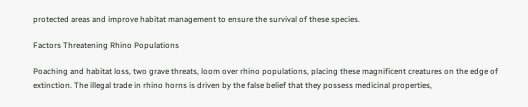protected areas and improve habitat management to ensure the survival of these species.

Factors Threatening Rhino Populations

Poaching and habitat loss, two grave threats, loom over rhino populations, placing these magnificent creatures on the edge of extinction. The illegal trade in rhino horns is driven by the false belief that they possess medicinal properties,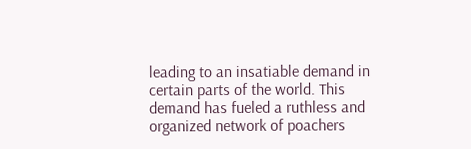leading to an insatiable demand in certain parts of the world. This demand has fueled a ruthless and organized network of poachers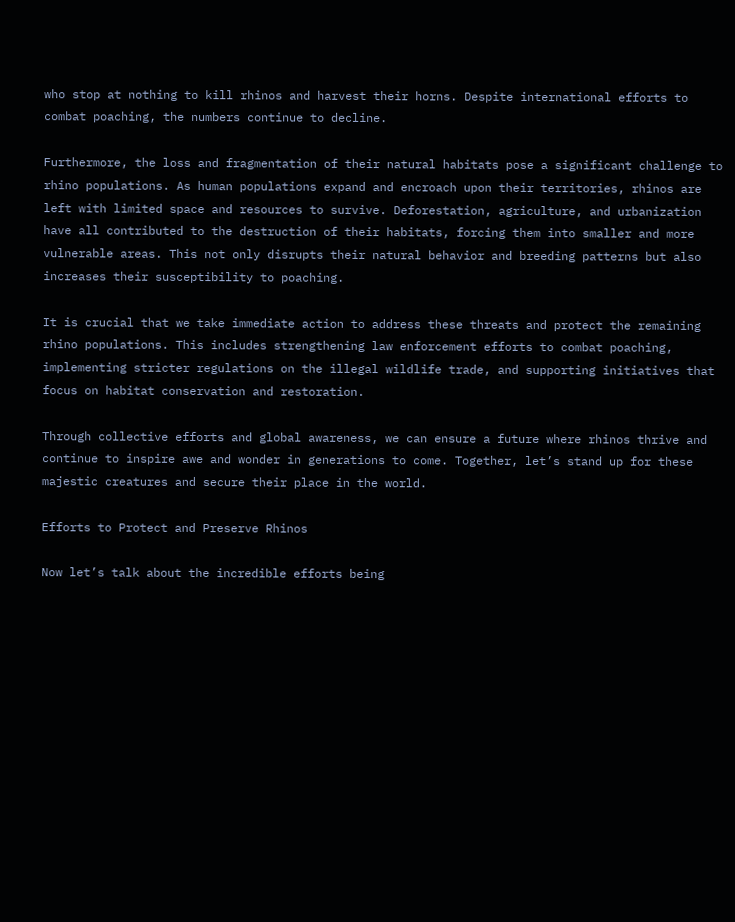who stop at nothing to kill rhinos and harvest their horns. Despite international efforts to combat poaching, the numbers continue to decline.

Furthermore, the loss and fragmentation of their natural habitats pose a significant challenge to rhino populations. As human populations expand and encroach upon their territories, rhinos are left with limited space and resources to survive. Deforestation, agriculture, and urbanization have all contributed to the destruction of their habitats, forcing them into smaller and more vulnerable areas. This not only disrupts their natural behavior and breeding patterns but also increases their susceptibility to poaching.

It is crucial that we take immediate action to address these threats and protect the remaining rhino populations. This includes strengthening law enforcement efforts to combat poaching, implementing stricter regulations on the illegal wildlife trade, and supporting initiatives that focus on habitat conservation and restoration.

Through collective efforts and global awareness, we can ensure a future where rhinos thrive and continue to inspire awe and wonder in generations to come. Together, let’s stand up for these majestic creatures and secure their place in the world.

Efforts to Protect and Preserve Rhinos

Now let’s talk about the incredible efforts being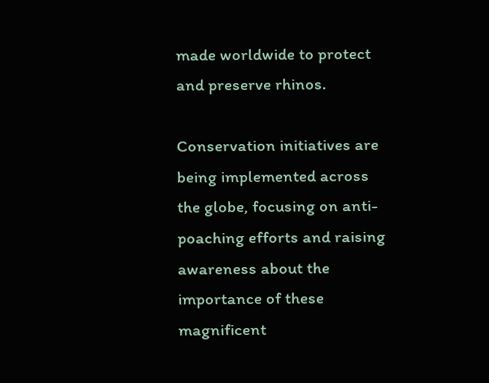made worldwide to protect and preserve rhinos.

Conservation initiatives are being implemented across the globe, focusing on anti-poaching efforts and raising awareness about the importance of these magnificent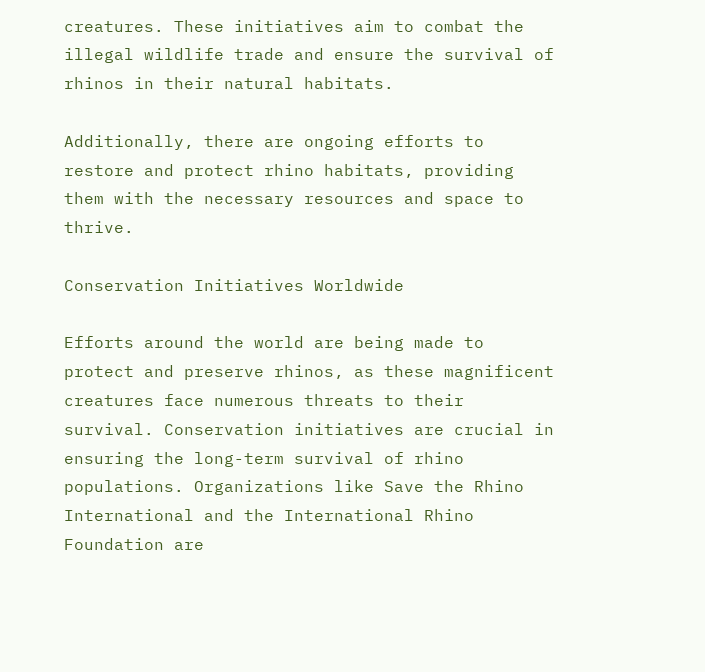creatures. These initiatives aim to combat the illegal wildlife trade and ensure the survival of rhinos in their natural habitats.

Additionally, there are ongoing efforts to restore and protect rhino habitats, providing them with the necessary resources and space to thrive.

Conservation Initiatives Worldwide

Efforts around the world are being made to protect and preserve rhinos, as these magnificent creatures face numerous threats to their survival. Conservation initiatives are crucial in ensuring the long-term survival of rhino populations. Organizations like Save the Rhino International and the International Rhino Foundation are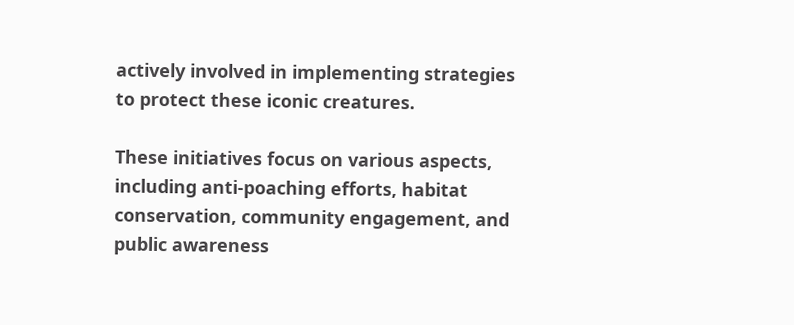actively involved in implementing strategies to protect these iconic creatures.

These initiatives focus on various aspects, including anti-poaching efforts, habitat conservation, community engagement, and public awareness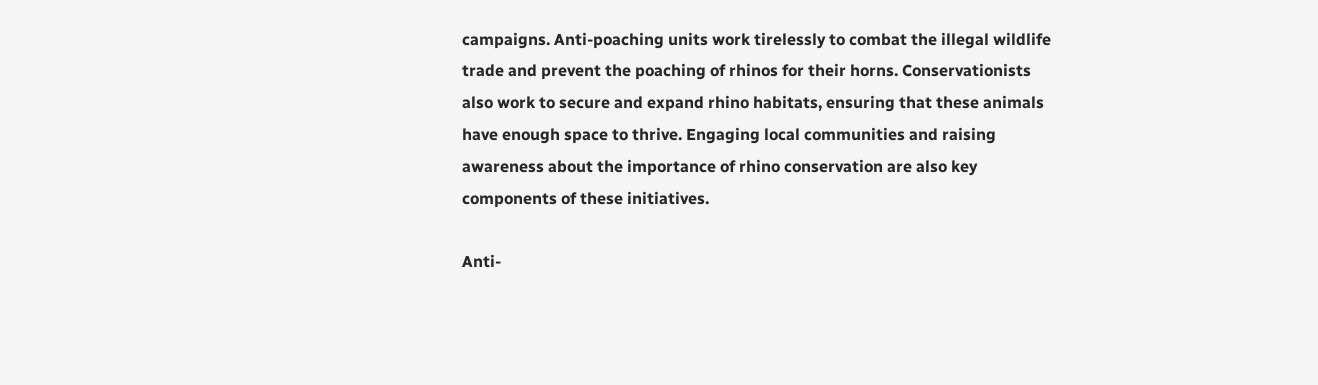campaigns. Anti-poaching units work tirelessly to combat the illegal wildlife trade and prevent the poaching of rhinos for their horns. Conservationists also work to secure and expand rhino habitats, ensuring that these animals have enough space to thrive. Engaging local communities and raising awareness about the importance of rhino conservation are also key components of these initiatives.

Anti-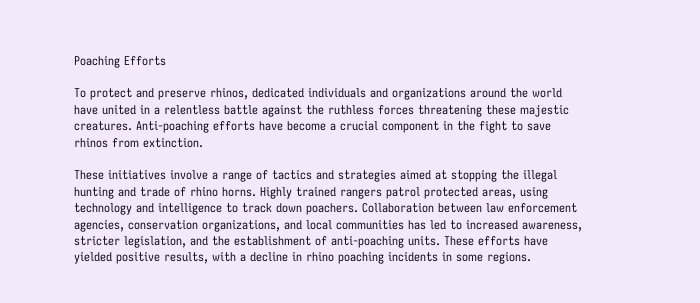Poaching Efforts

To protect and preserve rhinos, dedicated individuals and organizations around the world have united in a relentless battle against the ruthless forces threatening these majestic creatures. Anti-poaching efforts have become a crucial component in the fight to save rhinos from extinction.

These initiatives involve a range of tactics and strategies aimed at stopping the illegal hunting and trade of rhino horns. Highly trained rangers patrol protected areas, using technology and intelligence to track down poachers. Collaboration between law enforcement agencies, conservation organizations, and local communities has led to increased awareness, stricter legislation, and the establishment of anti-poaching units. These efforts have yielded positive results, with a decline in rhino poaching incidents in some regions.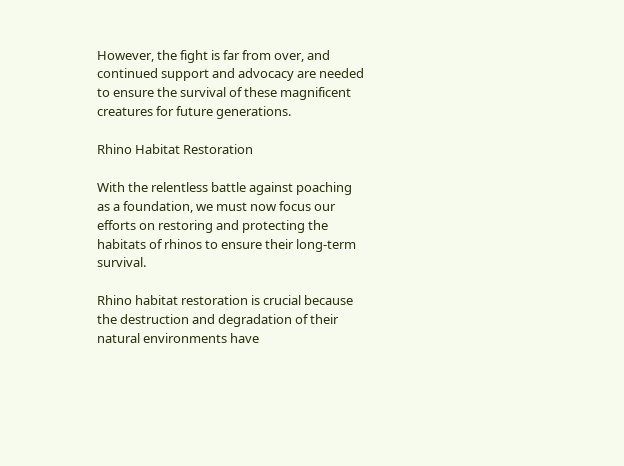However, the fight is far from over, and continued support and advocacy are needed to ensure the survival of these magnificent creatures for future generations.

Rhino Habitat Restoration

With the relentless battle against poaching as a foundation, we must now focus our efforts on restoring and protecting the habitats of rhinos to ensure their long-term survival.

Rhino habitat restoration is crucial because the destruction and degradation of their natural environments have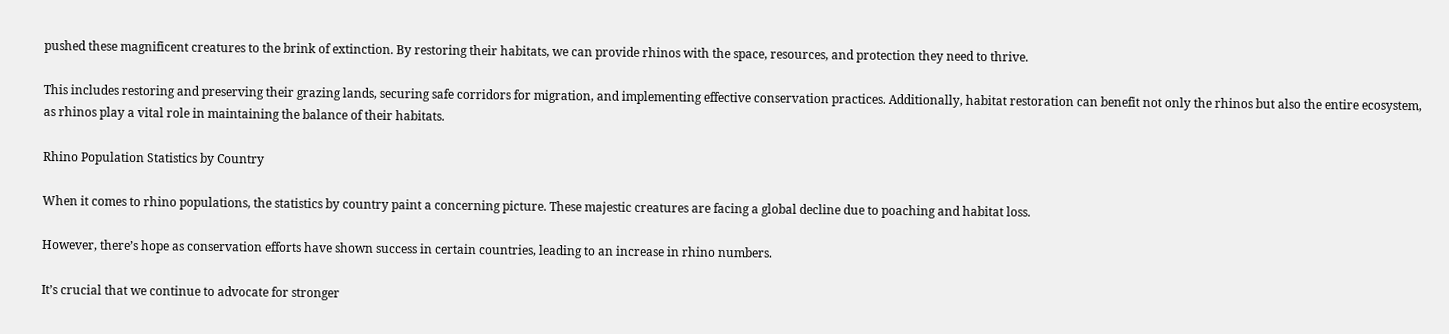pushed these magnificent creatures to the brink of extinction. By restoring their habitats, we can provide rhinos with the space, resources, and protection they need to thrive.

This includes restoring and preserving their grazing lands, securing safe corridors for migration, and implementing effective conservation practices. Additionally, habitat restoration can benefit not only the rhinos but also the entire ecosystem, as rhinos play a vital role in maintaining the balance of their habitats.

Rhino Population Statistics by Country

When it comes to rhino populations, the statistics by country paint a concerning picture. These majestic creatures are facing a global decline due to poaching and habitat loss.

However, there’s hope as conservation efforts have shown success in certain countries, leading to an increase in rhino numbers.

It’s crucial that we continue to advocate for stronger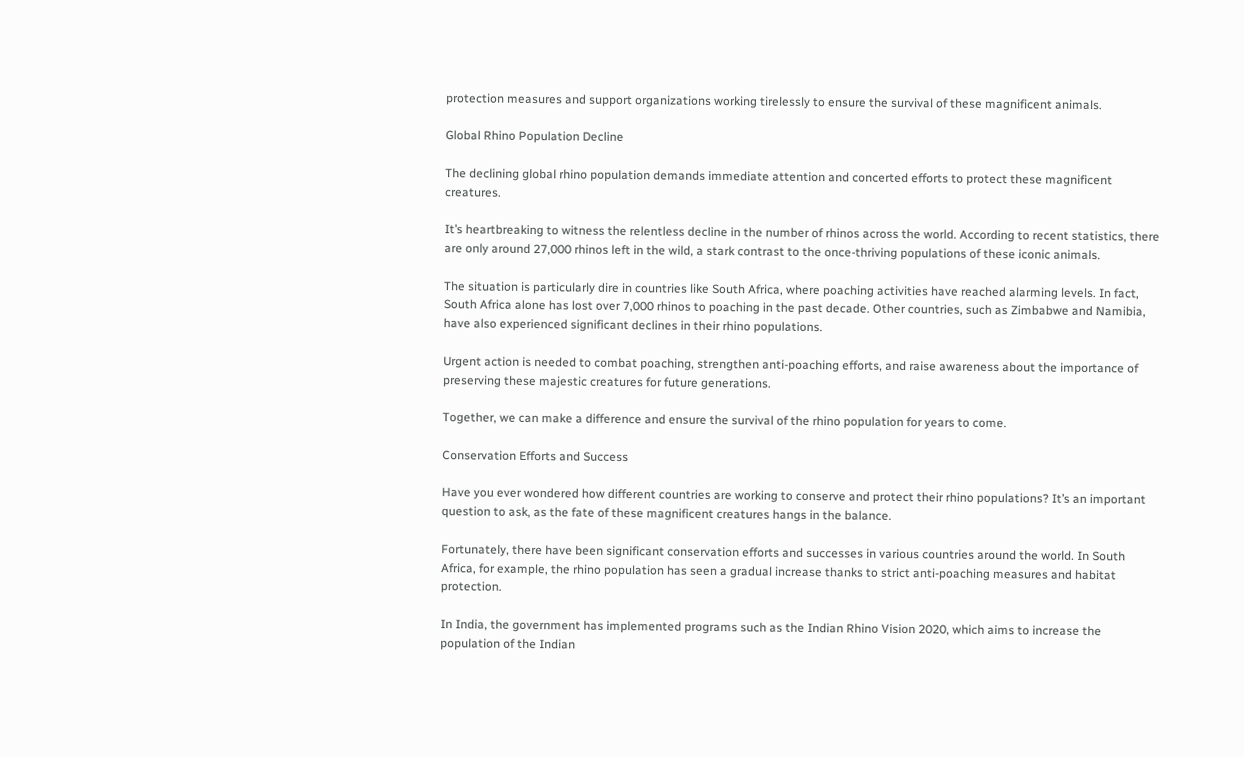protection measures and support organizations working tirelessly to ensure the survival of these magnificent animals.

Global Rhino Population Decline

The declining global rhino population demands immediate attention and concerted efforts to protect these magnificent creatures.

It’s heartbreaking to witness the relentless decline in the number of rhinos across the world. According to recent statistics, there are only around 27,000 rhinos left in the wild, a stark contrast to the once-thriving populations of these iconic animals.

The situation is particularly dire in countries like South Africa, where poaching activities have reached alarming levels. In fact, South Africa alone has lost over 7,000 rhinos to poaching in the past decade. Other countries, such as Zimbabwe and Namibia, have also experienced significant declines in their rhino populations.

Urgent action is needed to combat poaching, strengthen anti-poaching efforts, and raise awareness about the importance of preserving these majestic creatures for future generations.

Together, we can make a difference and ensure the survival of the rhino population for years to come.

Conservation Efforts and Success

Have you ever wondered how different countries are working to conserve and protect their rhino populations? It’s an important question to ask, as the fate of these magnificent creatures hangs in the balance.

Fortunately, there have been significant conservation efforts and successes in various countries around the world. In South Africa, for example, the rhino population has seen a gradual increase thanks to strict anti-poaching measures and habitat protection.

In India, the government has implemented programs such as the Indian Rhino Vision 2020, which aims to increase the population of the Indian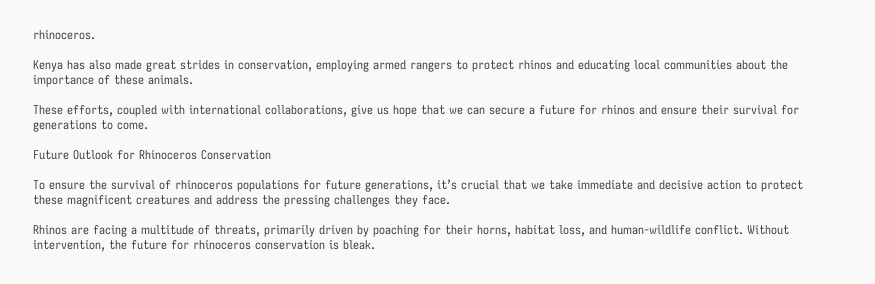rhinoceros.

Kenya has also made great strides in conservation, employing armed rangers to protect rhinos and educating local communities about the importance of these animals.

These efforts, coupled with international collaborations, give us hope that we can secure a future for rhinos and ensure their survival for generations to come.

Future Outlook for Rhinoceros Conservation

To ensure the survival of rhinoceros populations for future generations, it’s crucial that we take immediate and decisive action to protect these magnificent creatures and address the pressing challenges they face.

Rhinos are facing a multitude of threats, primarily driven by poaching for their horns, habitat loss, and human-wildlife conflict. Without intervention, the future for rhinoceros conservation is bleak.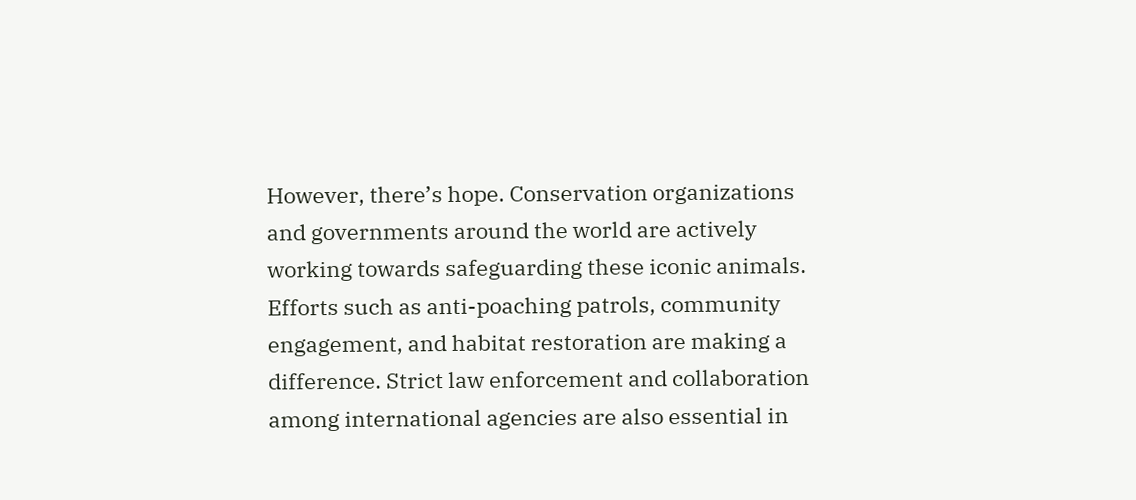However, there’s hope. Conservation organizations and governments around the world are actively working towards safeguarding these iconic animals. Efforts such as anti-poaching patrols, community engagement, and habitat restoration are making a difference. Strict law enforcement and collaboration among international agencies are also essential in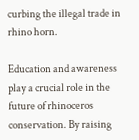curbing the illegal trade in rhino horn.

Education and awareness play a crucial role in the future of rhinoceros conservation. By raising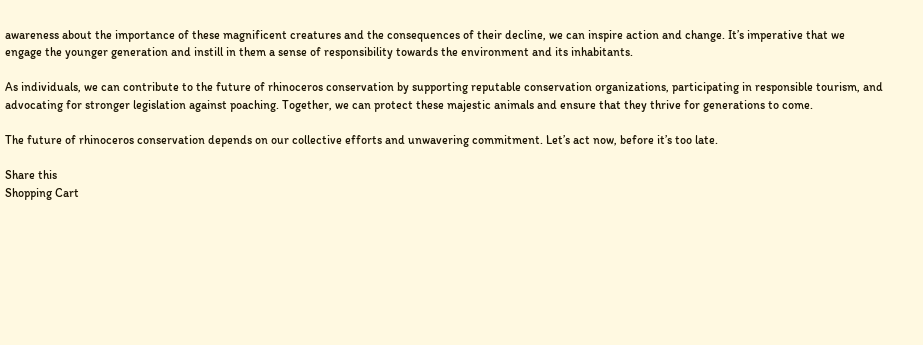awareness about the importance of these magnificent creatures and the consequences of their decline, we can inspire action and change. It’s imperative that we engage the younger generation and instill in them a sense of responsibility towards the environment and its inhabitants.

As individuals, we can contribute to the future of rhinoceros conservation by supporting reputable conservation organizations, participating in responsible tourism, and advocating for stronger legislation against poaching. Together, we can protect these majestic animals and ensure that they thrive for generations to come.

The future of rhinoceros conservation depends on our collective efforts and unwavering commitment. Let’s act now, before it’s too late.

Share this
Shopping Cart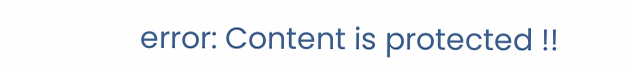error: Content is protected !!